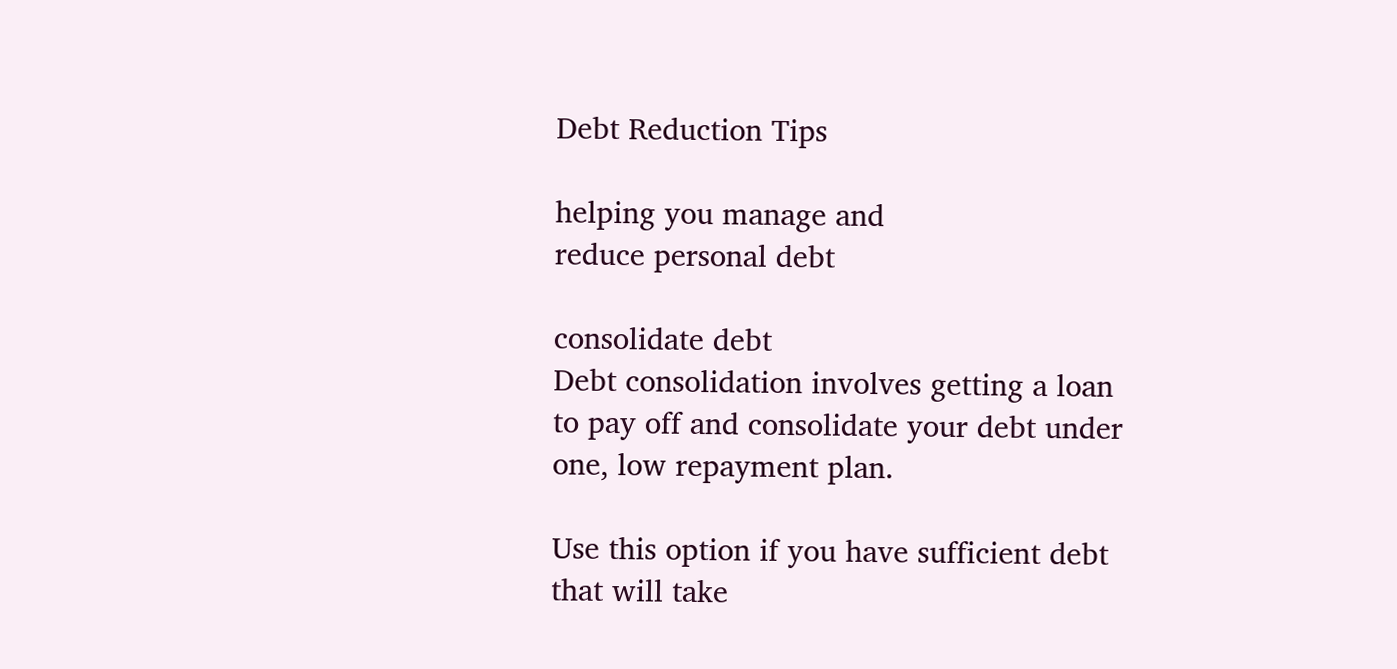Debt Reduction Tips

helping you manage and
reduce personal debt

consolidate debt
Debt consolidation involves getting a loan
to pay off and consolidate your debt under one, low repayment plan.

Use this option if you have sufficient debt that will take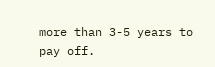more than 3-5 years to pay off.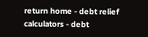return home - debt relief calculators - debt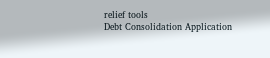relief tools
Debt Consolidation Application